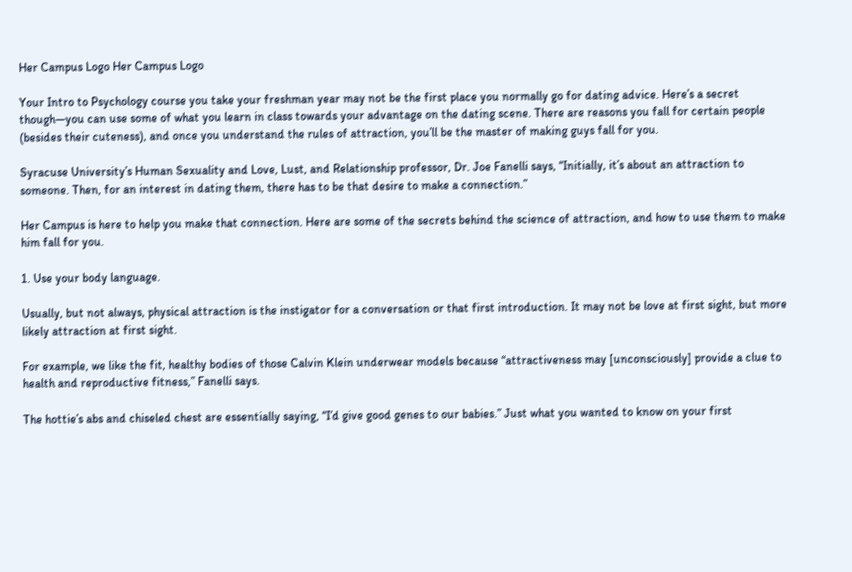Her Campus Logo Her Campus Logo

Your Intro to Psychology course you take your freshman year may not be the first place you normally go for dating advice. Here’s a secret though—you can use some of what you learn in class towards your advantage on the dating scene. There are reasons you fall for certain people (besides their cuteness), and once you understand the rules of attraction, you’ll be the master of making guys fall for you.

Syracuse University’s Human Sexuality and Love, Lust, and Relationship professor, Dr. Joe Fanelli says, “Initially, it’s about an attraction to someone. Then, for an interest in dating them, there has to be that desire to make a connection.”

Her Campus is here to help you make that connection. Here are some of the secrets behind the science of attraction, and how to use them to make him fall for you.

1. Use your body language.

Usually, but not always, physical attraction is the instigator for a conversation or that first introduction. It may not be love at first sight, but more likely attraction at first sight.

For example, we like the fit, healthy bodies of those Calvin Klein underwear models because “attractiveness may [unconsciously] provide a clue to health and reproductive fitness,” Fanelli says.

The hottie’s abs and chiseled chest are essentially saying, “I’d give good genes to our babies.” Just what you wanted to know on your first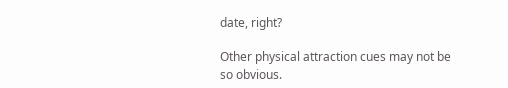date, right?

Other physical attraction cues may not be so obvious.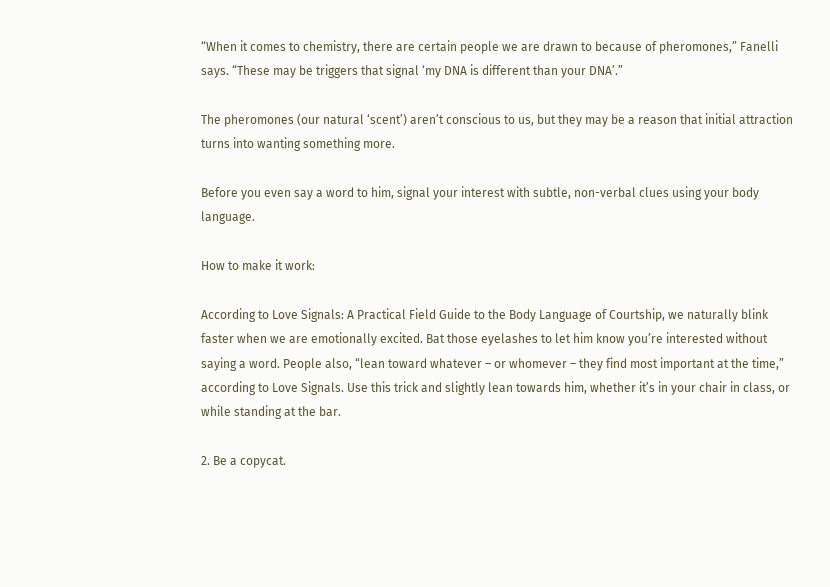“When it comes to chemistry, there are certain people we are drawn to because of pheromones,” Fanelli says. “These may be triggers that signal ‘my DNA is different than your DNA’.”

The pheromones (our natural ‘scent’) aren’t conscious to us, but they may be a reason that initial attraction turns into wanting something more.

Before you even say a word to him, signal your interest with subtle, non-verbal clues using your body language.

How to make it work:

According to Love Signals: A Practical Field Guide to the Body Language of Courtship, we naturally blink faster when we are emotionally excited. Bat those eyelashes to let him know you’re interested without saying a word. People also, “lean toward whatever – or whomever – they find most important at the time,” according to Love Signals. Use this trick and slightly lean towards him, whether it’s in your chair in class, or while standing at the bar.

2. Be a copycat.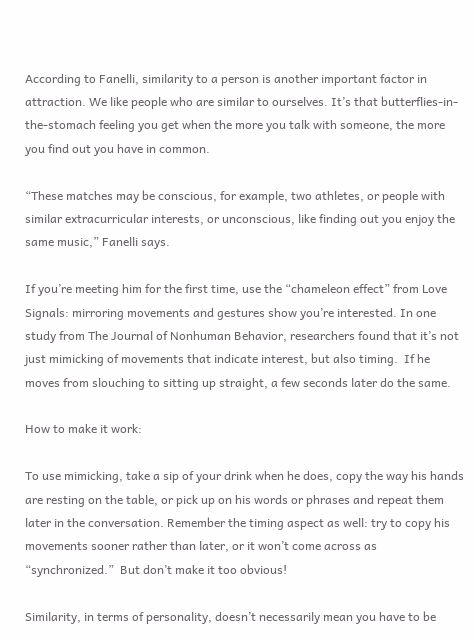According to Fanelli, similarity to a person is another important factor in attraction. We like people who are similar to ourselves. It’s that butterflies-in-the-stomach feeling you get when the more you talk with someone, the more you find out you have in common.

“These matches may be conscious, for example, two athletes, or people with similar extracurricular interests, or unconscious, like finding out you enjoy the same music,” Fanelli says.

If you’re meeting him for the first time, use the “chameleon effect” from Love Signals: mirroring movements and gestures show you’re interested. In one study from The Journal of Nonhuman Behavior, researchers found that it’s not just mimicking of movements that indicate interest, but also timing.  If he moves from slouching to sitting up straight, a few seconds later do the same.

How to make it work:

To use mimicking, take a sip of your drink when he does, copy the way his hands are resting on the table, or pick up on his words or phrases and repeat them later in the conversation. Remember the timing aspect as well: try to copy his movements sooner rather than later, or it won’t come across as “synchronized.”  But don’t make it too obvious!

Similarity, in terms of personality, doesn’t necessarily mean you have to be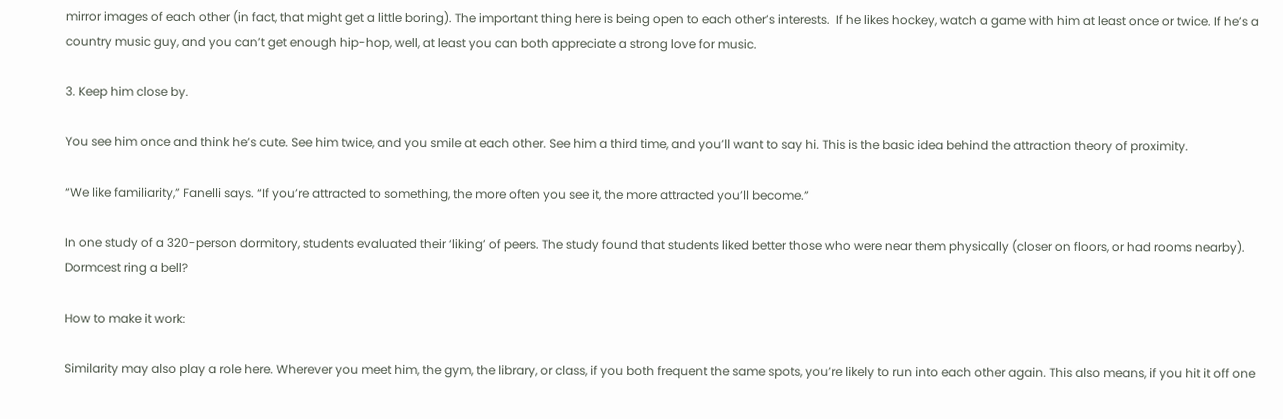mirror images of each other (in fact, that might get a little boring). The important thing here is being open to each other’s interests.  If he likes hockey, watch a game with him at least once or twice. If he’s a country music guy, and you can’t get enough hip-hop, well, at least you can both appreciate a strong love for music.

3. Keep him close by.

You see him once and think he’s cute. See him twice, and you smile at each other. See him a third time, and you’ll want to say hi. This is the basic idea behind the attraction theory of proximity.

“We like familiarity,” Fanelli says. “If you’re attracted to something, the more often you see it, the more attracted you’ll become.”

In one study of a 320-person dormitory, students evaluated their ‘liking’ of peers. The study found that students liked better those who were near them physically (closer on floors, or had rooms nearby). Dormcest ring a bell?

How to make it work:

Similarity may also play a role here. Wherever you meet him, the gym, the library, or class, if you both frequent the same spots, you’re likely to run into each other again. This also means, if you hit it off one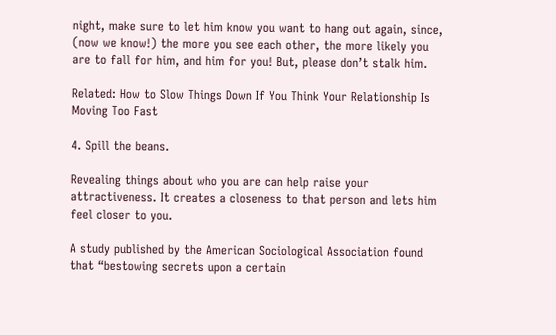night, make sure to let him know you want to hang out again, since, (now we know!) the more you see each other, the more likely you are to fall for him, and him for you! But, please don’t stalk him.

Related: How to Slow Things Down If You Think Your Relationship Is Moving Too Fast

4. Spill the beans.

Revealing things about who you are can help raise your attractiveness. It creates a closeness to that person and lets him feel closer to you.

A study published by the American Sociological Association found that “bestowing secrets upon a certain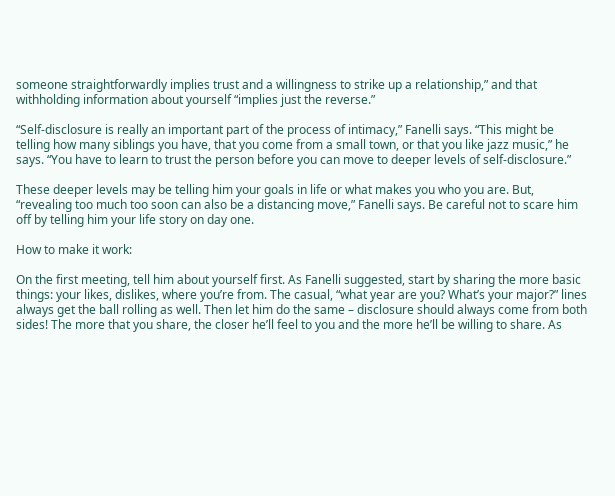someone straightforwardly implies trust and a willingness to strike up a relationship,” and that withholding information about yourself “implies just the reverse.”

“Self-disclosure is really an important part of the process of intimacy,” Fanelli says. “This might be telling how many siblings you have, that you come from a small town, or that you like jazz music,” he says. “You have to learn to trust the person before you can move to deeper levels of self-disclosure.”

These deeper levels may be telling him your goals in life or what makes you who you are. But, “revealing too much too soon can also be a distancing move,” Fanelli says. Be careful not to scare him off by telling him your life story on day one.

How to make it work:

On the first meeting, tell him about yourself first. As Fanelli suggested, start by sharing the more basic things: your likes, dislikes, where you’re from. The casual, “what year are you? What’s your major?” lines always get the ball rolling as well. Then let him do the same – disclosure should always come from both sides! The more that you share, the closer he’ll feel to you and the more he’ll be willing to share. As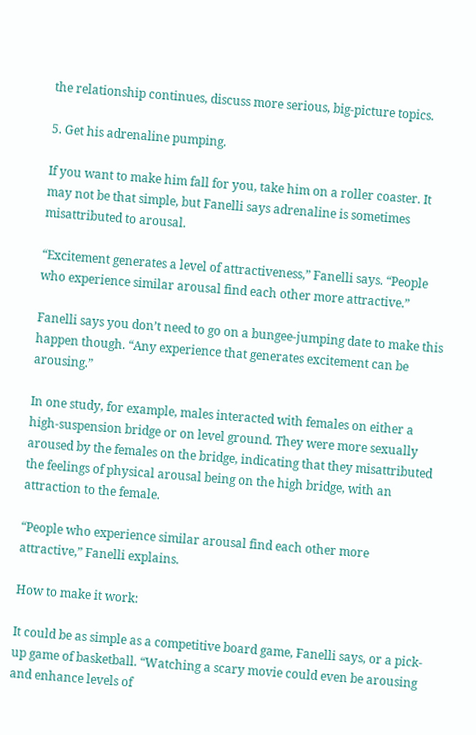the relationship continues, discuss more serious, big-picture topics.

5. Get his adrenaline pumping.

If you want to make him fall for you, take him on a roller coaster. It may not be that simple, but Fanelli says adrenaline is sometimes misattributed to arousal.

“Excitement generates a level of attractiveness,” Fanelli says. “People who experience similar arousal find each other more attractive.”

Fanelli says you don’t need to go on a bungee-jumping date to make this happen though. “Any experience that generates excitement can be arousing.”

In one study, for example, males interacted with females on either a high-suspension bridge or on level ground. They were more sexually aroused by the females on the bridge, indicating that they misattributed the feelings of physical arousal being on the high bridge, with an attraction to the female.

“People who experience similar arousal find each other more attractive,” Fanelli explains.

How to make it work:

It could be as simple as a competitive board game, Fanelli says, or a pick-up game of basketball. “Watching a scary movie could even be arousing and enhance levels of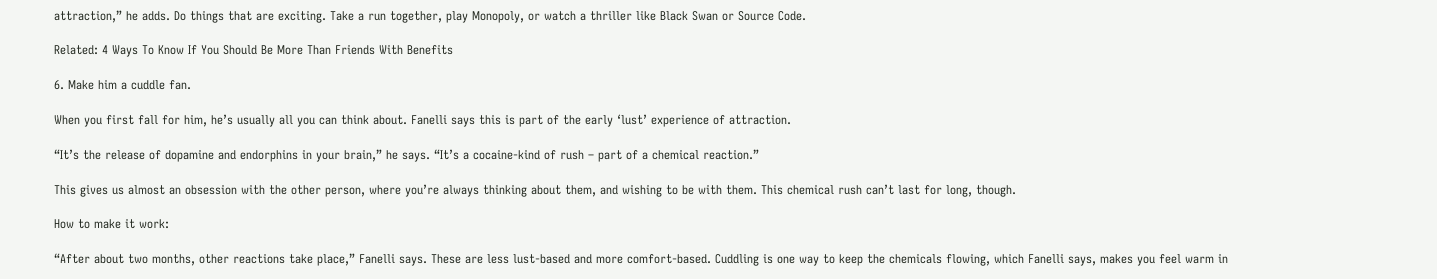attraction,” he adds. Do things that are exciting. Take a run together, play Monopoly, or watch a thriller like Black Swan or Source Code.

Related: 4 Ways To Know If You Should Be More Than Friends With Benefits

6. Make him a cuddle fan.

When you first fall for him, he’s usually all you can think about. Fanelli says this is part of the early ‘lust’ experience of attraction.

“It’s the release of dopamine and endorphins in your brain,” he says. “It’s a cocaine-kind of rush – part of a chemical reaction.”

This gives us almost an obsession with the other person, where you’re always thinking about them, and wishing to be with them. This chemical rush can’t last for long, though.

How to make it work:

“After about two months, other reactions take place,” Fanelli says. These are less lust-based and more comfort-based. Cuddling is one way to keep the chemicals flowing, which Fanelli says, makes you feel warm in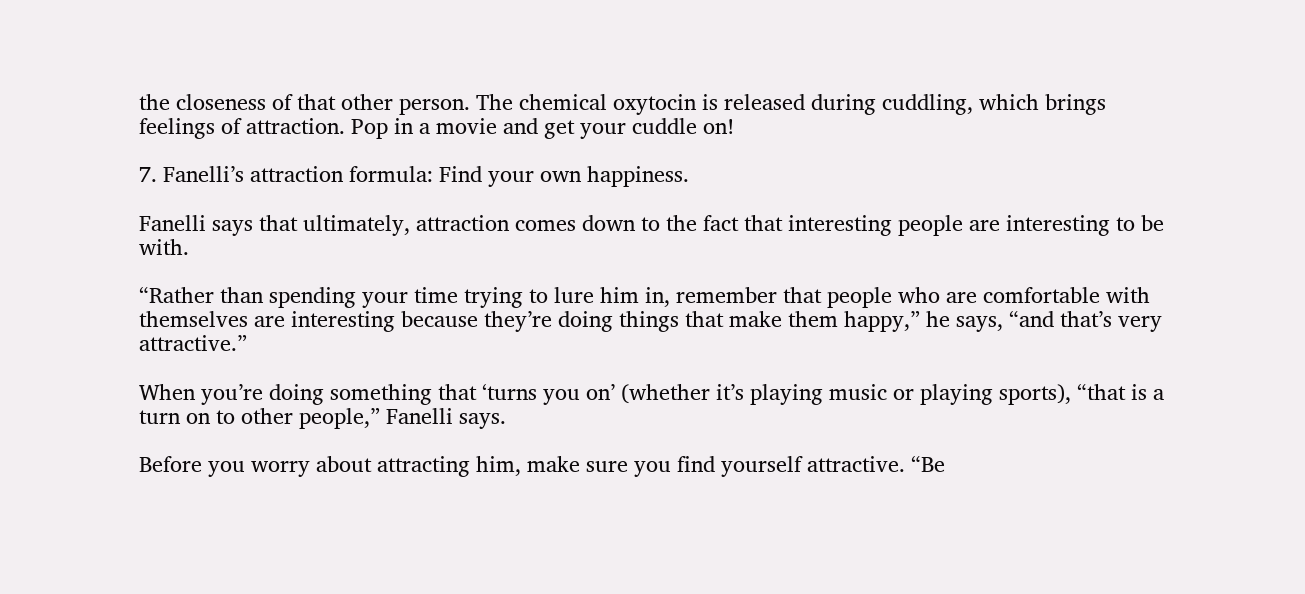the closeness of that other person. The chemical oxytocin is released during cuddling, which brings feelings of attraction. Pop in a movie and get your cuddle on!

7. Fanelli’s attraction formula: Find your own happiness.

Fanelli says that ultimately, attraction comes down to the fact that interesting people are interesting to be with.

“Rather than spending your time trying to lure him in, remember that people who are comfortable with themselves are interesting because they’re doing things that make them happy,” he says, “and that’s very attractive.”

When you’re doing something that ‘turns you on’ (whether it’s playing music or playing sports), “that is a turn on to other people,” Fanelli says.

Before you worry about attracting him, make sure you find yourself attractive. “Be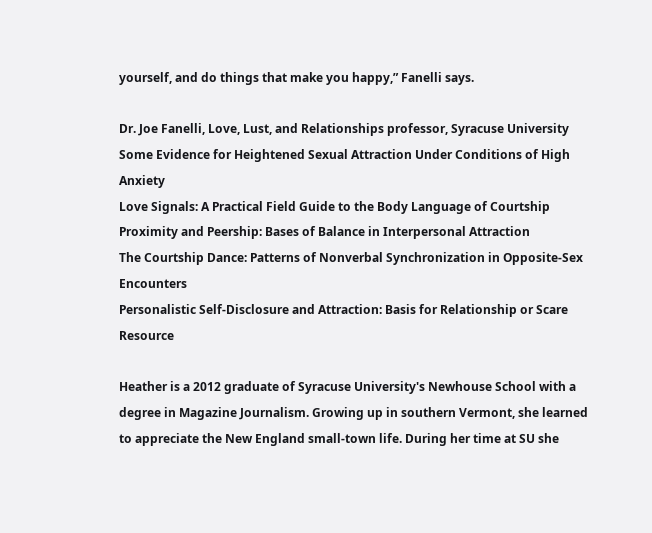yourself, and do things that make you happy,” Fanelli says.

Dr. Joe Fanelli, Love, Lust, and Relationships professor, Syracuse University
Some Evidence for Heightened Sexual Attraction Under Conditions of High Anxiety
Love Signals: A Practical Field Guide to the Body Language of Courtship
Proximity and Peership: Bases of Balance in Interpersonal Attraction
The Courtship Dance: Patterns of Nonverbal Synchronization in Opposite-Sex Encounters
Personalistic Self-Disclosure and Attraction: Basis for Relationship or Scare Resource

Heather is a 2012 graduate of Syracuse University's Newhouse School with a degree in Magazine Journalism. Growing up in southern Vermont, she learned to appreciate the New England small-town life. During her time at SU she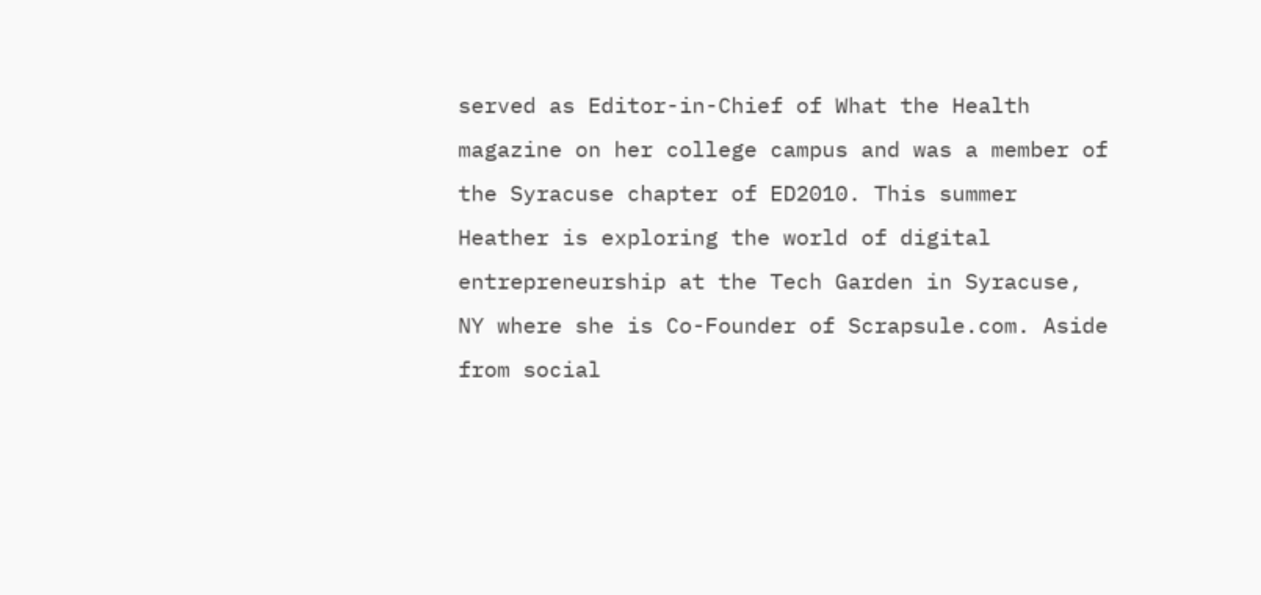served as Editor-in-Chief of What the Health magazine on her college campus and was a member of the Syracuse chapter of ED2010. This summer Heather is exploring the world of digital entrepreneurship at the Tech Garden in Syracuse, NY where she is Co-Founder of Scrapsule.com. Aside from social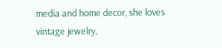media and home decor, she loves vintage jewelry,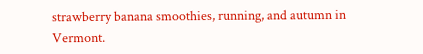strawberry banana smoothies, running, and autumn in Vermont.